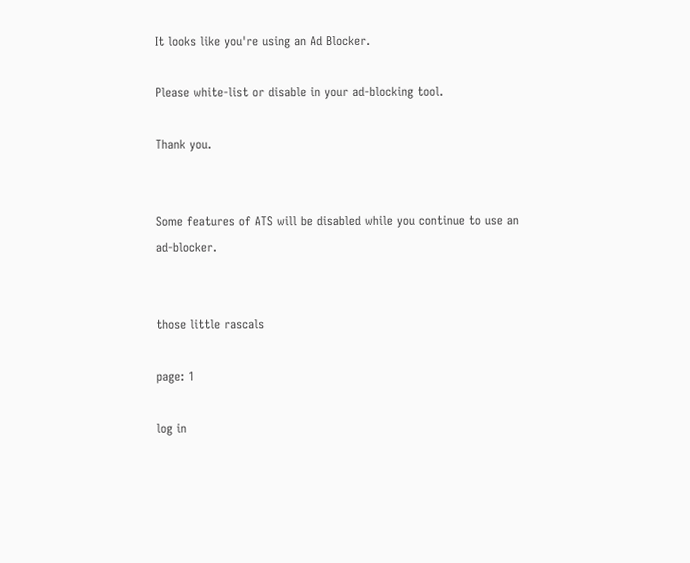It looks like you're using an Ad Blocker.

Please white-list or disable in your ad-blocking tool.

Thank you.


Some features of ATS will be disabled while you continue to use an ad-blocker.


those little rascals

page: 1

log in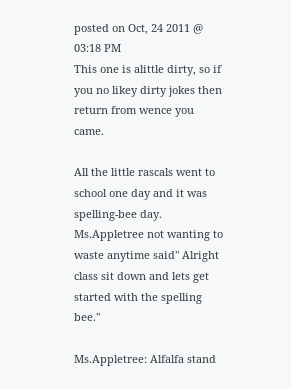posted on Oct, 24 2011 @ 03:18 PM
This one is alittle dirty, so if you no likey dirty jokes then return from wence you came.

All the little rascals went to school one day and it was spelling-bee day. Ms.Appletree not wanting to waste anytime said" Alright class sit down and lets get started with the spelling bee."

Ms.Appletree: Alfalfa stand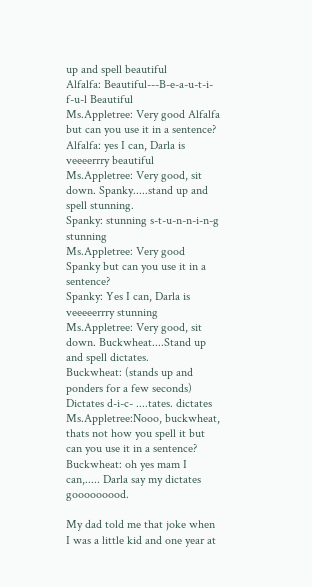up and spell beautiful
Alfalfa: Beautiful---B-e-a-u-t-i-f-u-l Beautiful
Ms.Appletree: Very good Alfalfa but can you use it in a sentence?
Alfalfa: yes I can, Darla is veeeerrry beautiful
Ms.Appletree: Very good, sit down. Spanky.....stand up and spell stunning.
Spanky: stunning s-t-u-n-n-i-n-g stunning
Ms.Appletree: Very good Spanky but can you use it in a sentence?
Spanky: Yes I can, Darla is veeeeerrry stunning
Ms.Appletree: Very good, sit down. Buckwheat....Stand up and spell dictates.
Buckwheat: (stands up and ponders for a few seconds) Dictates d-i-c- ....tates. dictates
Ms.Appletree:Nooo, buckwheat, thats not how you spell it but can you use it in a sentence?
Buckwheat: oh yes mam I can,..... Darla say my dictates gooooooood.

My dad told me that joke when I was a little kid and one year at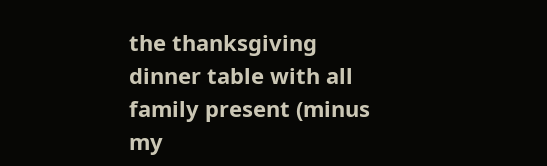the thanksgiving dinner table with all family present (minus my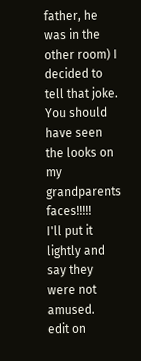father, he was in the other room) I decided to tell that joke. You should have seen the looks on my grandparents faces!!!!!
I'll put it lightly and say they were not amused.
edit on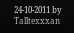24-10-2011 by Talltexxxan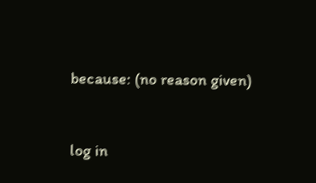because: (no reason given)


log in